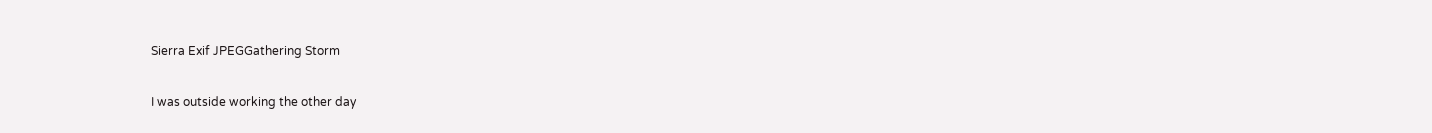Sierra Exif JPEGGathering Storm

I was outside working the other day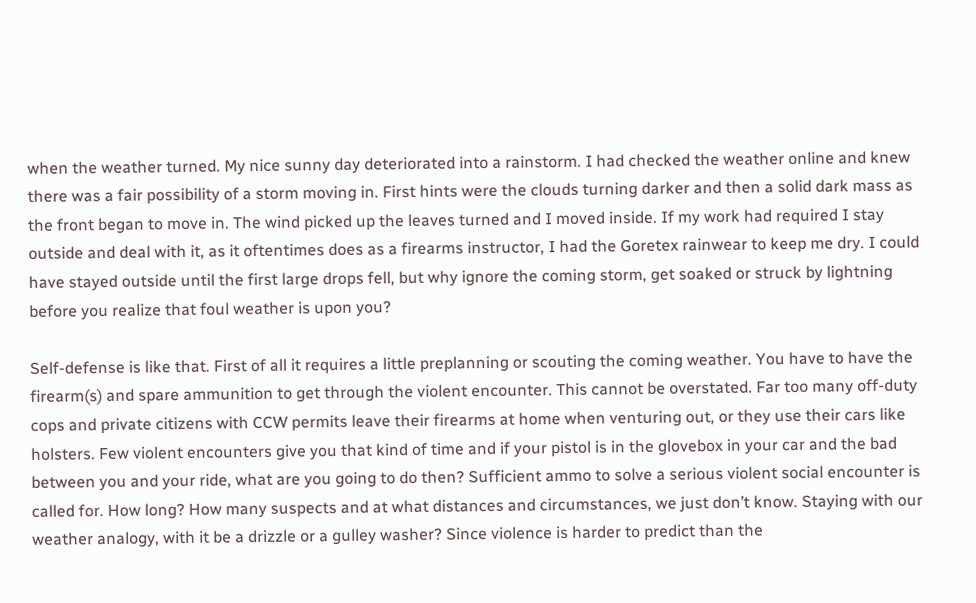when the weather turned. My nice sunny day deteriorated into a rainstorm. I had checked the weather online and knew there was a fair possibility of a storm moving in. First hints were the clouds turning darker and then a solid dark mass as the front began to move in. The wind picked up the leaves turned and I moved inside. If my work had required I stay outside and deal with it, as it oftentimes does as a firearms instructor, I had the Goretex rainwear to keep me dry. I could have stayed outside until the first large drops fell, but why ignore the coming storm, get soaked or struck by lightning before you realize that foul weather is upon you?

Self-defense is like that. First of all it requires a little preplanning or scouting the coming weather. You have to have the firearm(s) and spare ammunition to get through the violent encounter. This cannot be overstated. Far too many off-duty cops and private citizens with CCW permits leave their firearms at home when venturing out, or they use their cars like holsters. Few violent encounters give you that kind of time and if your pistol is in the glovebox in your car and the bad between you and your ride, what are you going to do then? Sufficient ammo to solve a serious violent social encounter is called for. How long? How many suspects and at what distances and circumstances, we just don’t know. Staying with our weather analogy, with it be a drizzle or a gulley washer? Since violence is harder to predict than the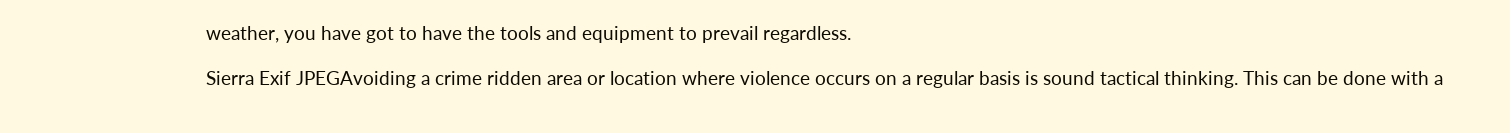weather, you have got to have the tools and equipment to prevail regardless.

Sierra Exif JPEGAvoiding a crime ridden area or location where violence occurs on a regular basis is sound tactical thinking. This can be done with a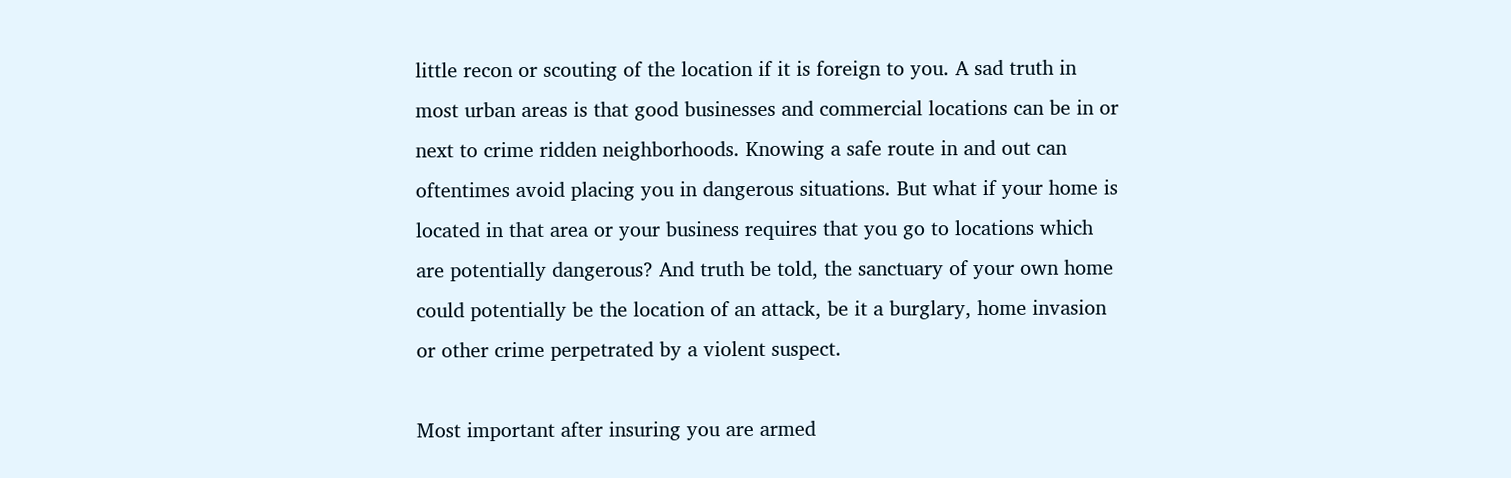little recon or scouting of the location if it is foreign to you. A sad truth in most urban areas is that good businesses and commercial locations can be in or next to crime ridden neighborhoods. Knowing a safe route in and out can oftentimes avoid placing you in dangerous situations. But what if your home is located in that area or your business requires that you go to locations which are potentially dangerous? And truth be told, the sanctuary of your own home could potentially be the location of an attack, be it a burglary, home invasion or other crime perpetrated by a violent suspect.

Most important after insuring you are armed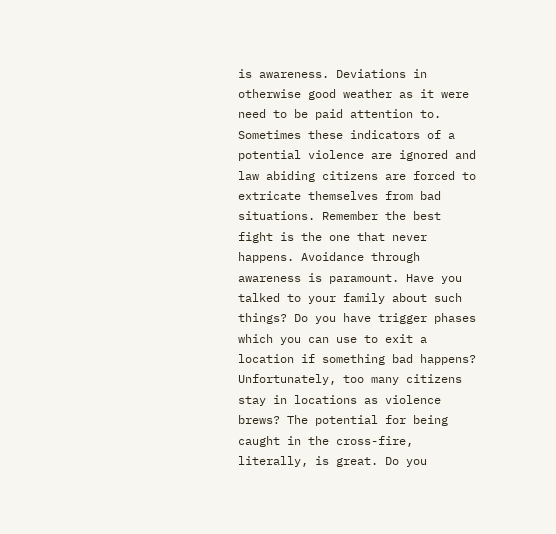is awareness. Deviations in otherwise good weather as it were need to be paid attention to. Sometimes these indicators of a potential violence are ignored and law abiding citizens are forced to extricate themselves from bad situations. Remember the best fight is the one that never happens. Avoidance through awareness is paramount. Have you talked to your family about such things? Do you have trigger phases which you can use to exit a location if something bad happens? Unfortunately, too many citizens stay in locations as violence brews? The potential for being caught in the cross-fire, literally, is great. Do you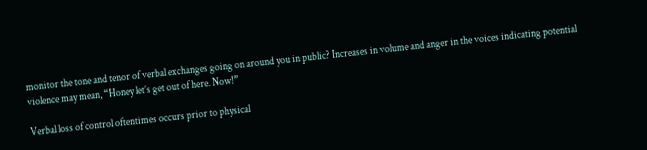monitor the tone and tenor of verbal exchanges going on around you in public? Increases in volume and anger in the voices indicating potential violence may mean, “Honey let’s get out of here. Now!”

Verbal loss of control oftentimes occurs prior to physical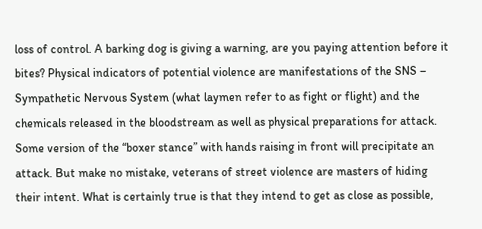loss of control. A barking dog is giving a warning, are you paying attention before it bites? Physical indicators of potential violence are manifestations of the SNS – Sympathetic Nervous System (what laymen refer to as fight or flight) and the chemicals released in the bloodstream as well as physical preparations for attack. Some version of the “boxer stance” with hands raising in front will precipitate an attack. But make no mistake, veterans of street violence are masters of hiding their intent. What is certainly true is that they intend to get as close as possible,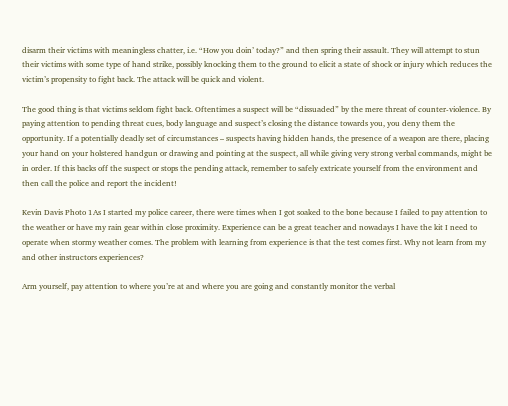disarm their victims with meaningless chatter, i.e. “How you doin’ today?” and then spring their assault. They will attempt to stun their victims with some type of hand strike, possibly knocking them to the ground to elicit a state of shock or injury which reduces the victim’s propensity to fight back. The attack will be quick and violent.

The good thing is that victims seldom fight back. Oftentimes a suspect will be “dissuaded” by the mere threat of counter-violence. By paying attention to pending threat cues, body language and suspect’s closing the distance towards you, you deny them the opportunity. If a potentially deadly set of circumstances – suspects having hidden hands, the presence of a weapon are there, placing your hand on your holstered handgun or drawing and pointing at the suspect, all while giving very strong verbal commands, might be in order. If this backs off the suspect or stops the pending attack, remember to safely extricate yourself from the environment and then call the police and report the incident!

Kevin Davis Photo 1As I started my police career, there were times when I got soaked to the bone because I failed to pay attention to the weather or have my rain gear within close proximity. Experience can be a great teacher and nowadays I have the kit I need to operate when stormy weather comes. The problem with learning from experience is that the test comes first. Why not learn from my and other instructors experiences?

Arm yourself, pay attention to where you’re at and where you are going and constantly monitor the verbal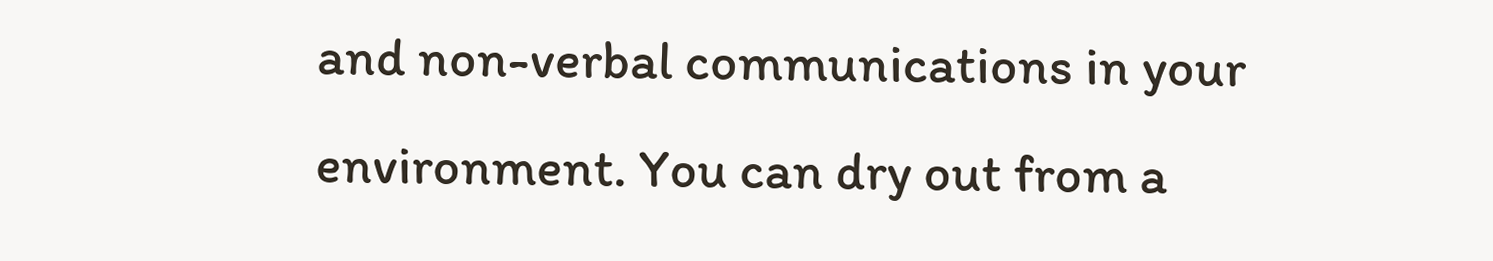and non-verbal communications in your environment. You can dry out from a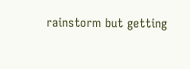rainstorm but getting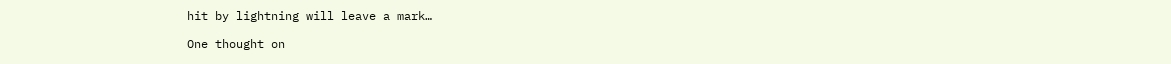hit by lightning will leave a mark…

One thought on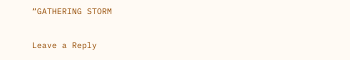“GATHERING STORM

Leave a Reply